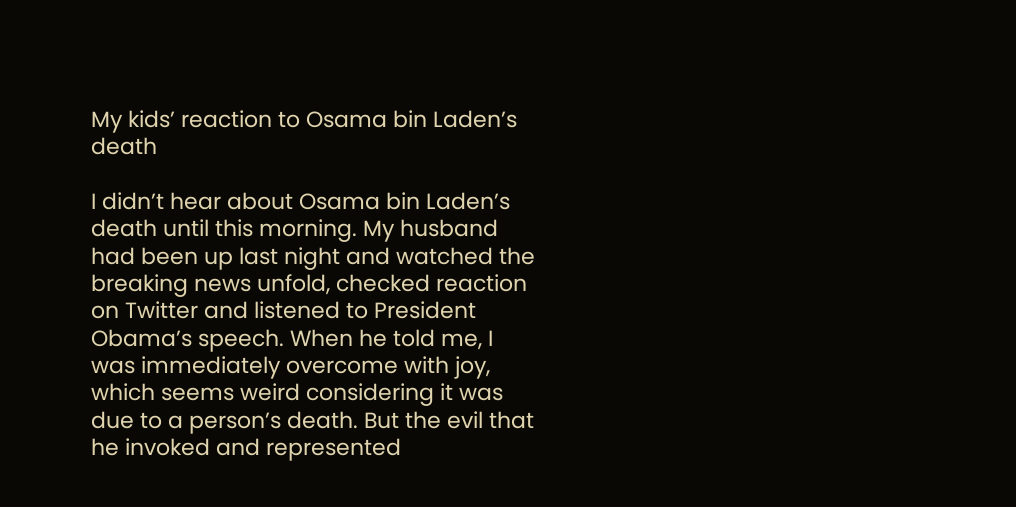My kids’ reaction to Osama bin Laden’s death

I didn’t hear about Osama bin Laden’s death until this morning. My husband had been up last night and watched the breaking news unfold, checked reaction on Twitter and listened to President Obama’s speech. When he told me, I was immediately overcome with joy, which seems weird considering it was due to a person’s death. But the evil that he invoked and represented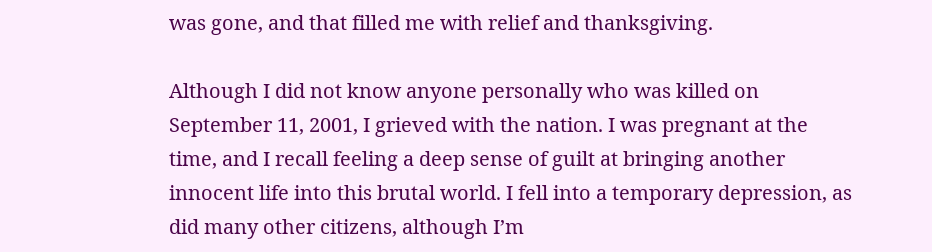was gone, and that filled me with relief and thanksgiving.

Although I did not know anyone personally who was killed on September 11, 2001, I grieved with the nation. I was pregnant at the time, and I recall feeling a deep sense of guilt at bringing another innocent life into this brutal world. I fell into a temporary depression, as did many other citizens, although I’m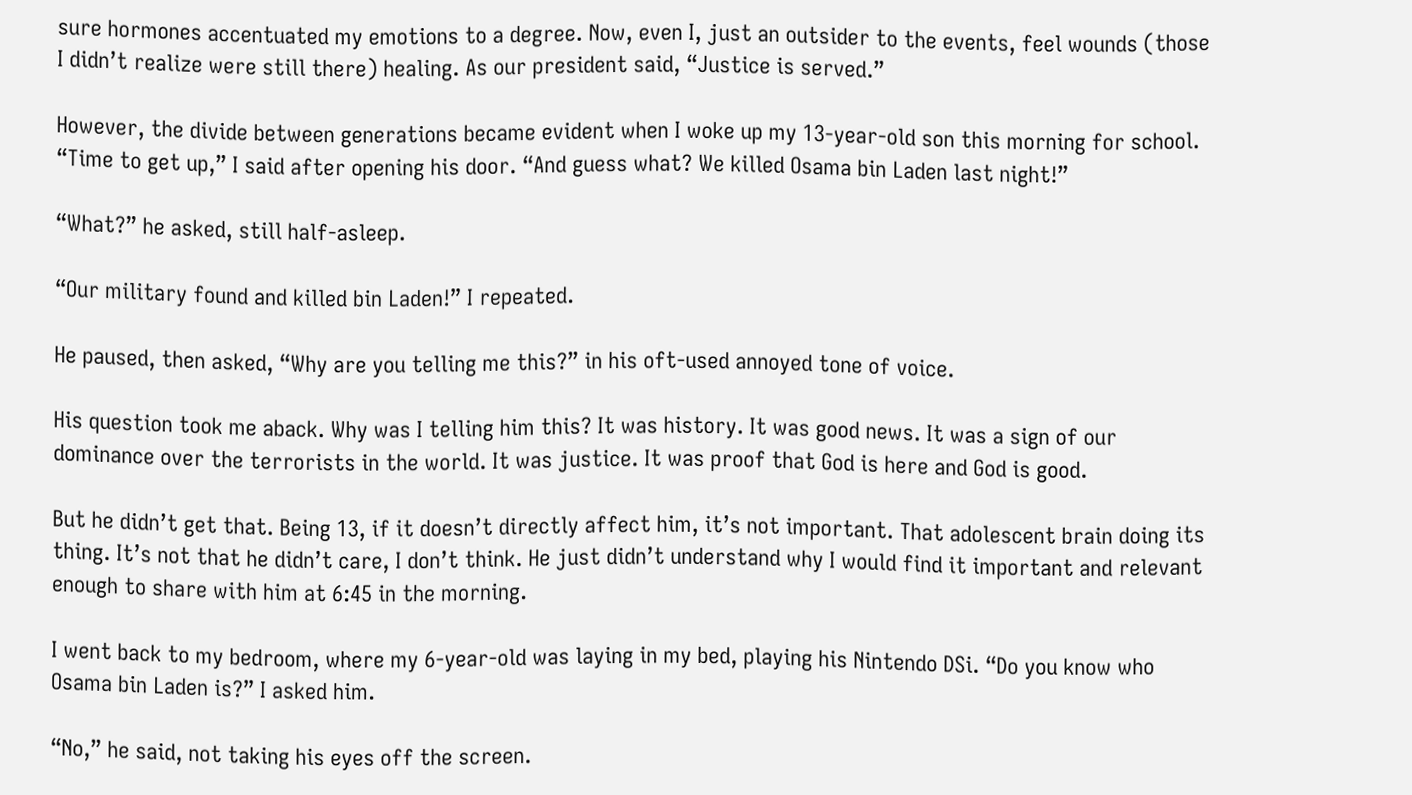sure hormones accentuated my emotions to a degree. Now, even I, just an outsider to the events, feel wounds (those I didn’t realize were still there) healing. As our president said, “Justice is served.”

However, the divide between generations became evident when I woke up my 13-year-old son this morning for school. “Time to get up,” I said after opening his door. “And guess what? We killed Osama bin Laden last night!”

“What?” he asked, still half-asleep.

“Our military found and killed bin Laden!” I repeated.

He paused, then asked, “Why are you telling me this?” in his oft-used annoyed tone of voice.

His question took me aback. Why was I telling him this? It was history. It was good news. It was a sign of our dominance over the terrorists in the world. It was justice. It was proof that God is here and God is good.

But he didn’t get that. Being 13, if it doesn’t directly affect him, it’s not important. That adolescent brain doing its thing. It’s not that he didn’t care, I don’t think. He just didn’t understand why I would find it important and relevant enough to share with him at 6:45 in the morning.

I went back to my bedroom, where my 6-year-old was laying in my bed, playing his Nintendo DSi. “Do you know who Osama bin Laden is?” I asked him.

“No,” he said, not taking his eyes off the screen.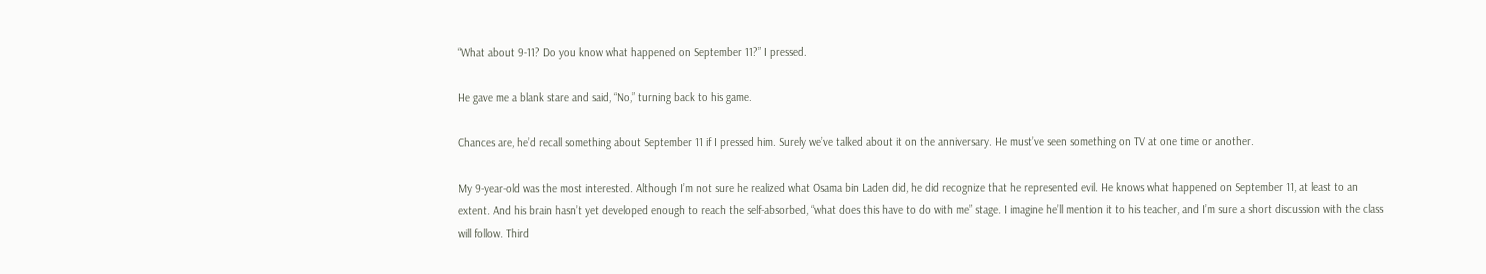“What about 9-11? Do you know what happened on September 11?” I pressed.

He gave me a blank stare and said, “No,” turning back to his game.

Chances are, he’d recall something about September 11 if I pressed him. Surely we’ve talked about it on the anniversary. He must’ve seen something on TV at one time or another.

My 9-year-old was the most interested. Although I’m not sure he realized what Osama bin Laden did, he did recognize that he represented evil. He knows what happened on September 11, at least to an extent. And his brain hasn’t yet developed enough to reach the self-absorbed, “what does this have to do with me” stage. I imagine he’ll mention it to his teacher, and I’m sure a short discussion with the class will follow. Third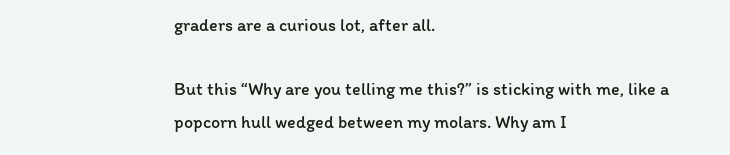graders are a curious lot, after all.

But this “Why are you telling me this?” is sticking with me, like a popcorn hull wedged between my molars. Why am I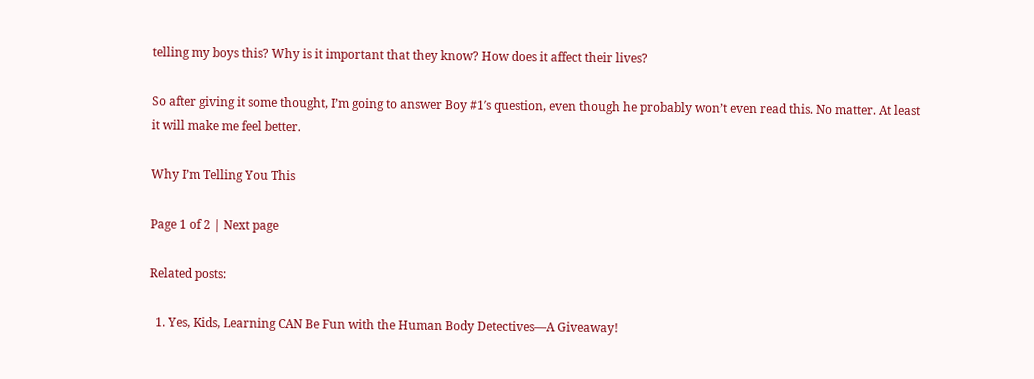telling my boys this? Why is it important that they know? How does it affect their lives?

So after giving it some thought, I’m going to answer Boy #1′s question, even though he probably won’t even read this. No matter. At least it will make me feel better.

Why I’m Telling You This

Page 1 of 2 | Next page

Related posts:

  1. Yes, Kids, Learning CAN Be Fun with the Human Body Detectives—A Giveaway!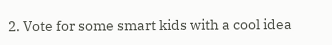2. Vote for some smart kids with a cool idea